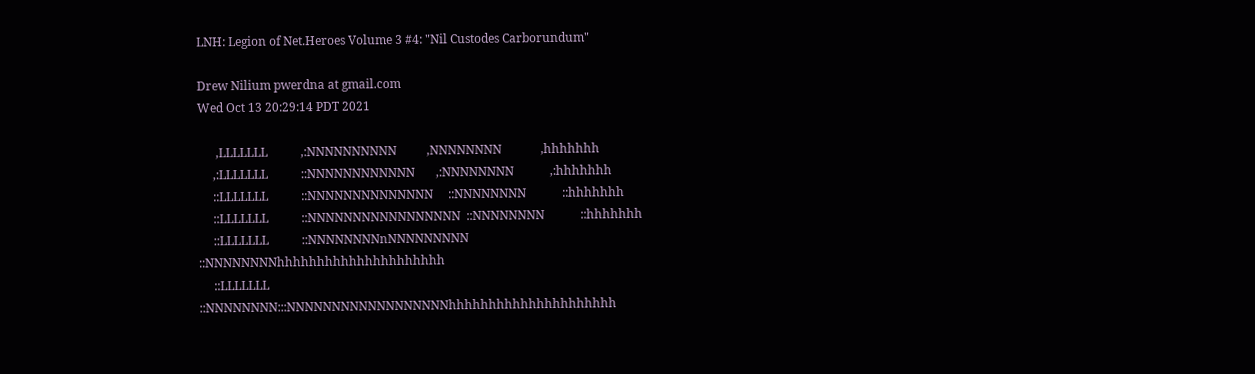LNH: Legion of Net.Heroes Volume 3 #4: "Nil Custodes Carborundum"

Drew Nilium pwerdna at gmail.com
Wed Oct 13 20:29:14 PDT 2021

      ,LLLLLLL           ,:NNNNNNNNNN          ,NNNNNNNN             ,hhhhhhh
     ,:LLLLLLL           ::NNNNNNNNNNNN       ,:NNNNNNNN            ,:hhhhhhh
     ::LLLLLLL           ::NNNNNNNNNNNNNN     ::NNNNNNNN            ::hhhhhhh
     ::LLLLLLL           ::NNNNNNNNNNNNNNNNN  ::NNNNNNNN            ::hhhhhhh
     ::LLLLLLL           ::NNNNNNNNnNNNNNNNNN ::NNNNNNNNhhhhhhhhhhhhhhhhhhhhh
     ::LLLLLLL           ::NNNNNNNN:::NNNNNNNNNNNNNNNNNNhhhhhhhhhhhhhhhhhhhhh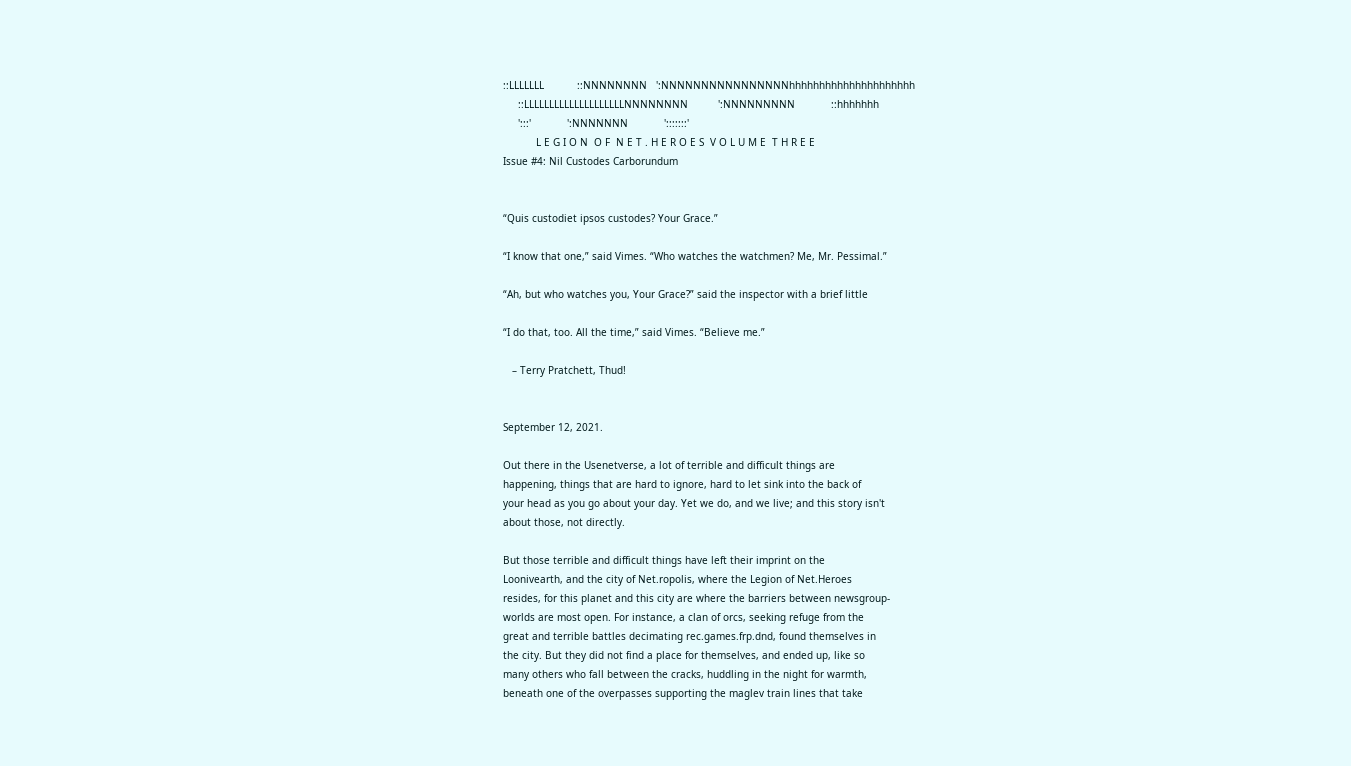::LLLLLLL           ::NNNNNNNN   ':NNNNNNNNNNNNNNNNhhhhhhhhhhhhhhhhhhhhh
     ::LLLLLLLLLLLLLLLLLLLLNNNNNNNN          ':NNNNNNNNN            ::hhhhhhh
     ':::'            ':NNNNNNN            ':::::::'
           L E G I O N  O F  N E T . H E R O E S  V O L U M E  T H R E E
Issue #4: Nil Custodes Carborundum


“Quis custodiet ipsos custodes? Your Grace.”

“I know that one,” said Vimes. “Who watches the watchmen? Me, Mr. Pessimal.”

“Ah, but who watches you, Your Grace?” said the inspector with a brief little

“I do that, too. All the time,” said Vimes. “Believe me.”

   – Terry Pratchett, Thud!


September 12, 2021.

Out there in the Usenetverse, a lot of terrible and difficult things are
happening, things that are hard to ignore, hard to let sink into the back of
your head as you go about your day. Yet we do, and we live; and this story isn't
about those, not directly.

But those terrible and difficult things have left their imprint on the
Loonivearth, and the city of Net.ropolis, where the Legion of Net.Heroes
resides, for this planet and this city are where the barriers between newsgroup-
worlds are most open. For instance, a clan of orcs, seeking refuge from the
great and terrible battles decimating rec.games.frp.dnd, found themselves in
the city. But they did not find a place for themselves, and ended up, like so
many others who fall between the cracks, huddling in the night for warmth,
beneath one of the overpasses supporting the maglev train lines that take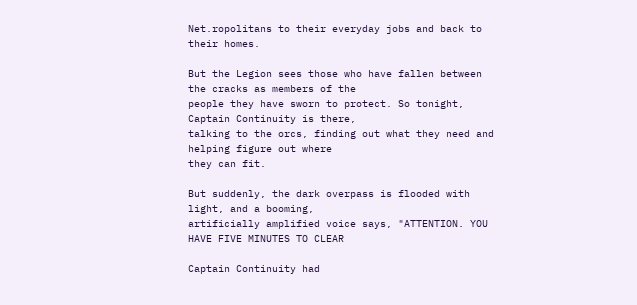Net.ropolitans to their everyday jobs and back to their homes.

But the Legion sees those who have fallen between the cracks as members of the
people they have sworn to protect. So tonight, Captain Continuity is there,
talking to the orcs, finding out what they need and helping figure out where
they can fit.

But suddenly, the dark overpass is flooded with light, and a booming,
artificially amplified voice says, "ATTENTION. YOU HAVE FIVE MINUTES TO CLEAR

Captain Continuity had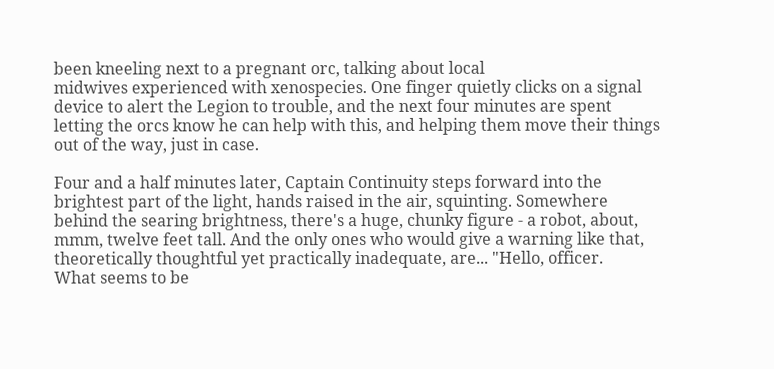been kneeling next to a pregnant orc, talking about local
midwives experienced with xenospecies. One finger quietly clicks on a signal
device to alert the Legion to trouble, and the next four minutes are spent
letting the orcs know he can help with this, and helping them move their things
out of the way, just in case.

Four and a half minutes later, Captain Continuity steps forward into the
brightest part of the light, hands raised in the air, squinting. Somewhere
behind the searing brightness, there's a huge, chunky figure - a robot, about,
mmm, twelve feet tall. And the only ones who would give a warning like that,
theoretically thoughtful yet practically inadequate, are... "Hello, officer.
What seems to be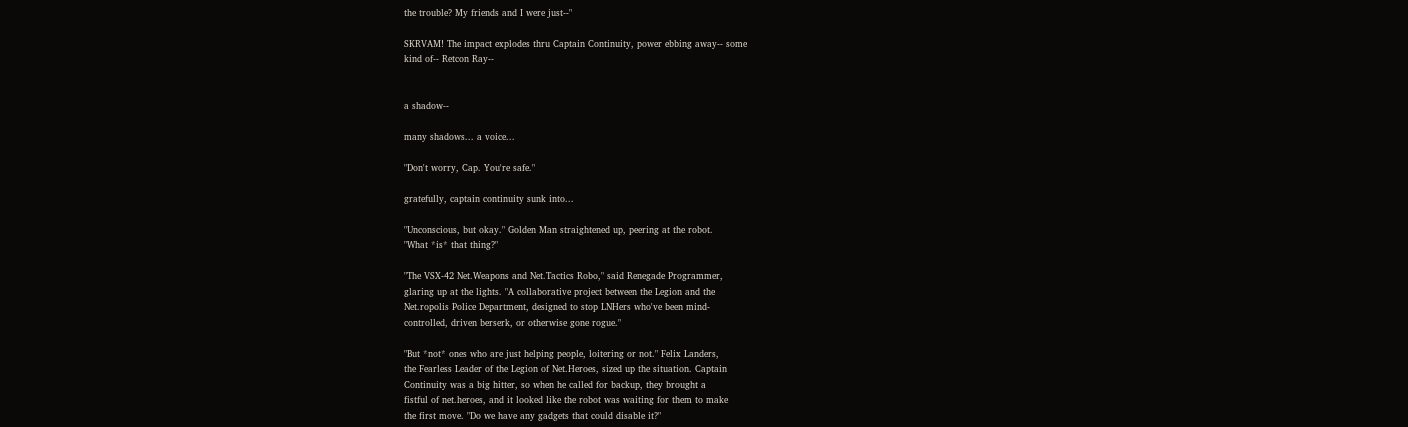the trouble? My friends and I were just--"

SKRVAM! The impact explodes thru Captain Continuity, power ebbing away-- some
kind of-- Retcon Ray--


a shadow--

many shadows... a voice...

"Don't worry, Cap. You're safe."

gratefully, captain continuity sunk into...

"Unconscious, but okay." Golden Man straightened up, peering at the robot.
"What *is* that thing?"

"The VSX-42 Net.Weapons and Net.Tactics Robo," said Renegade Programmer,
glaring up at the lights. "A collaborative project between the Legion and the
Net.ropolis Police Department, designed to stop LNHers who've been mind-
controlled, driven berserk, or otherwise gone rogue."

"But *not* ones who are just helping people, loitering or not." Felix Landers,
the Fearless Leader of the Legion of Net.Heroes, sized up the situation. Captain
Continuity was a big hitter, so when he called for backup, they brought a
fistful of net.heroes, and it looked like the robot was waiting for them to make
the first move. "Do we have any gadgets that could disable it?"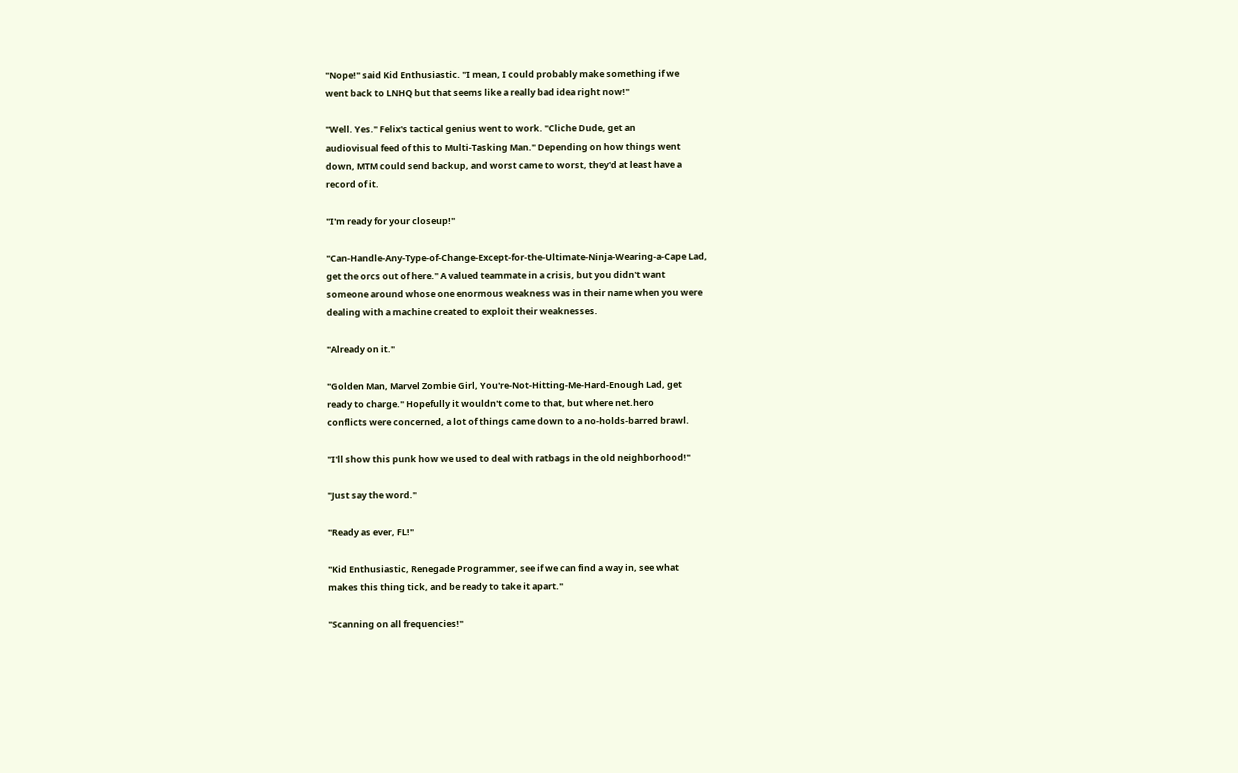"Nope!" said Kid Enthusiastic. "I mean, I could probably make something if we
went back to LNHQ but that seems like a really bad idea right now!"

"Well. Yes." Felix's tactical genius went to work. "Cliche Dude, get an
audiovisual feed of this to Multi-Tasking Man." Depending on how things went
down, MTM could send backup, and worst came to worst, they'd at least have a
record of it.

"I'm ready for your closeup!"

"Can-Handle-Any-Type-of-Change-Except-for-the-Ultimate-Ninja-Wearing-a-Cape Lad,
get the orcs out of here." A valued teammate in a crisis, but you didn't want
someone around whose one enormous weakness was in their name when you were
dealing with a machine created to exploit their weaknesses.

"Already on it."

"Golden Man, Marvel Zombie Girl, You're-Not-Hitting-Me-Hard-Enough Lad, get
ready to charge." Hopefully it wouldn't come to that, but where net.hero
conflicts were concerned, a lot of things came down to a no-holds-barred brawl.

"I'll show this punk how we used to deal with ratbags in the old neighborhood!"

"Just say the word."

"Ready as ever, FL!"

"Kid Enthusiastic, Renegade Programmer, see if we can find a way in, see what
makes this thing tick, and be ready to take it apart."

"Scanning on all frequencies!"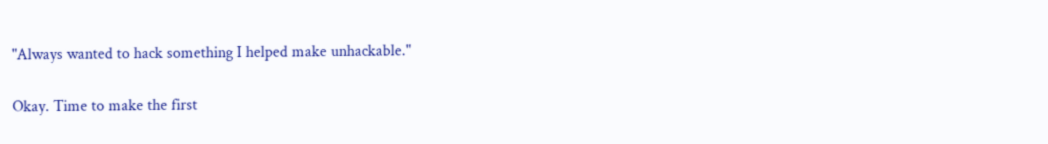"Always wanted to hack something I helped make unhackable."

Okay. Time to make the first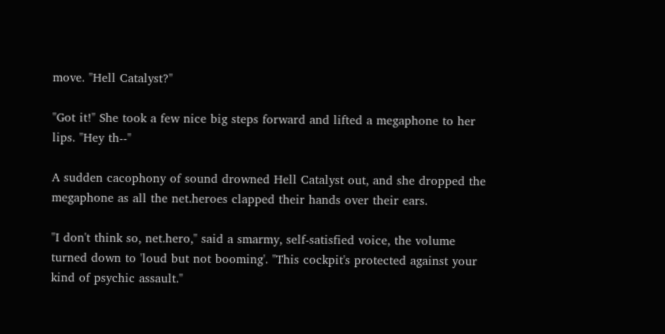move. "Hell Catalyst?"

"Got it!" She took a few nice big steps forward and lifted a megaphone to her
lips. "Hey th--"

A sudden cacophony of sound drowned Hell Catalyst out, and she dropped the
megaphone as all the net.heroes clapped their hands over their ears.

"I don't think so, net.hero," said a smarmy, self-satisfied voice, the volume
turned down to 'loud but not booming'. "This cockpit's protected against your
kind of psychic assault."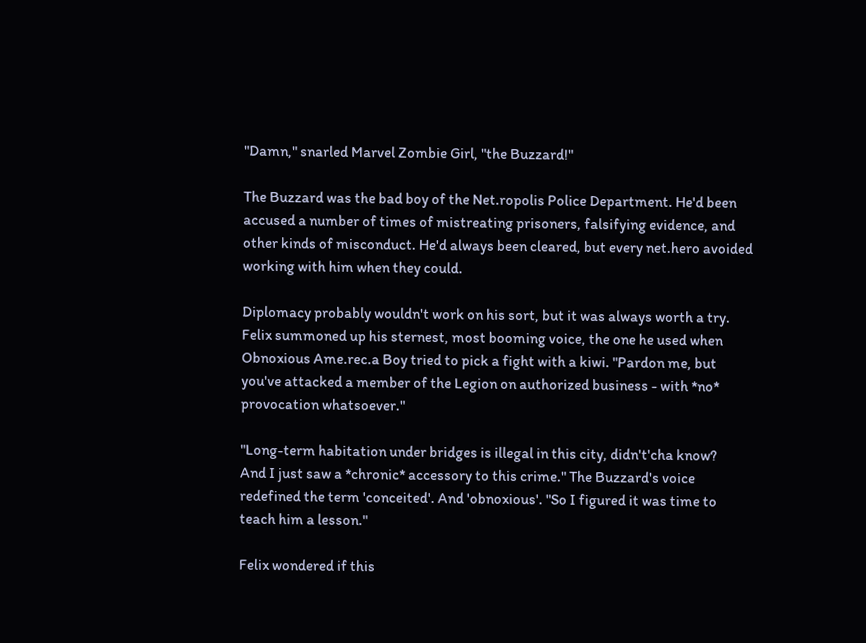"Damn," snarled Marvel Zombie Girl, "the Buzzard!"

The Buzzard was the bad boy of the Net.ropolis Police Department. He'd been
accused a number of times of mistreating prisoners, falsifying evidence, and
other kinds of misconduct. He'd always been cleared, but every net.hero avoided
working with him when they could.

Diplomacy probably wouldn't work on his sort, but it was always worth a try.
Felix summoned up his sternest, most booming voice, the one he used when
Obnoxious Ame.rec.a Boy tried to pick a fight with a kiwi. "Pardon me, but
you've attacked a member of the Legion on authorized business - with *no*
provocation whatsoever."

"Long-term habitation under bridges is illegal in this city, didn't'cha know?
And I just saw a *chronic* accessory to this crime." The Buzzard's voice
redefined the term 'conceited'. And 'obnoxious'. "So I figured it was time to
teach him a lesson."

Felix wondered if this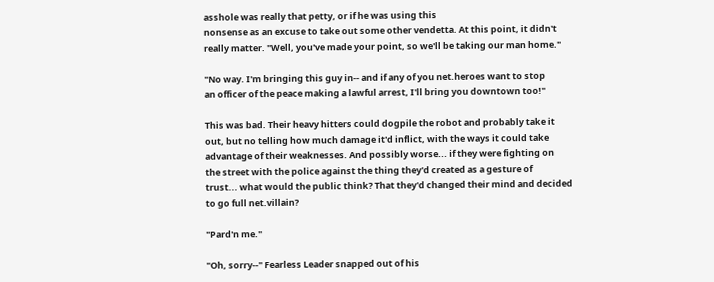asshole was really that petty, or if he was using this
nonsense as an excuse to take out some other vendetta. At this point, it didn't
really matter. "Well, you've made your point, so we'll be taking our man home."

"No way. I'm bringing this guy in-- and if any of you net.heroes want to stop
an officer of the peace making a lawful arrest, I'll bring you downtown too!"

This was bad. Their heavy hitters could dogpile the robot and probably take it
out, but no telling how much damage it'd inflict, with the ways it could take
advantage of their weaknesses. And possibly worse... if they were fighting on
the street with the police against the thing they'd created as a gesture of
trust... what would the public think? That they'd changed their mind and decided
to go full net.villain?

"Pard'n me."

"Oh, sorry--" Fearless Leader snapped out of his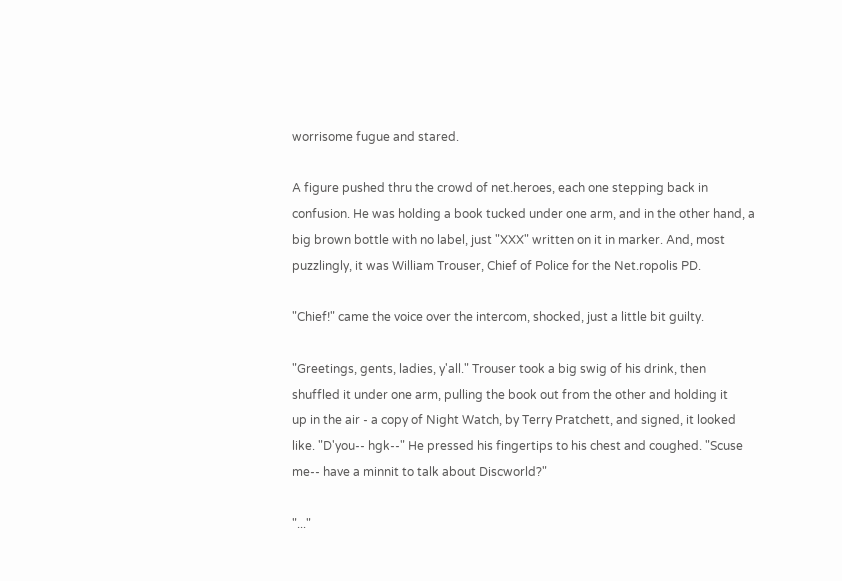worrisome fugue and stared.

A figure pushed thru the crowd of net.heroes, each one stepping back in
confusion. He was holding a book tucked under one arm, and in the other hand, a
big brown bottle with no label, just "XXX" written on it in marker. And, most
puzzlingly, it was William Trouser, Chief of Police for the Net.ropolis PD.

"Chief!" came the voice over the intercom, shocked, just a little bit guilty.

"Greetings, gents, ladies, y'all." Trouser took a big swig of his drink, then
shuffled it under one arm, pulling the book out from the other and holding it
up in the air - a copy of Night Watch, by Terry Pratchett, and signed, it looked
like. "D'you-- hgk--" He pressed his fingertips to his chest and coughed. "Scuse
me-- have a minnit to talk about Discworld?"

"..."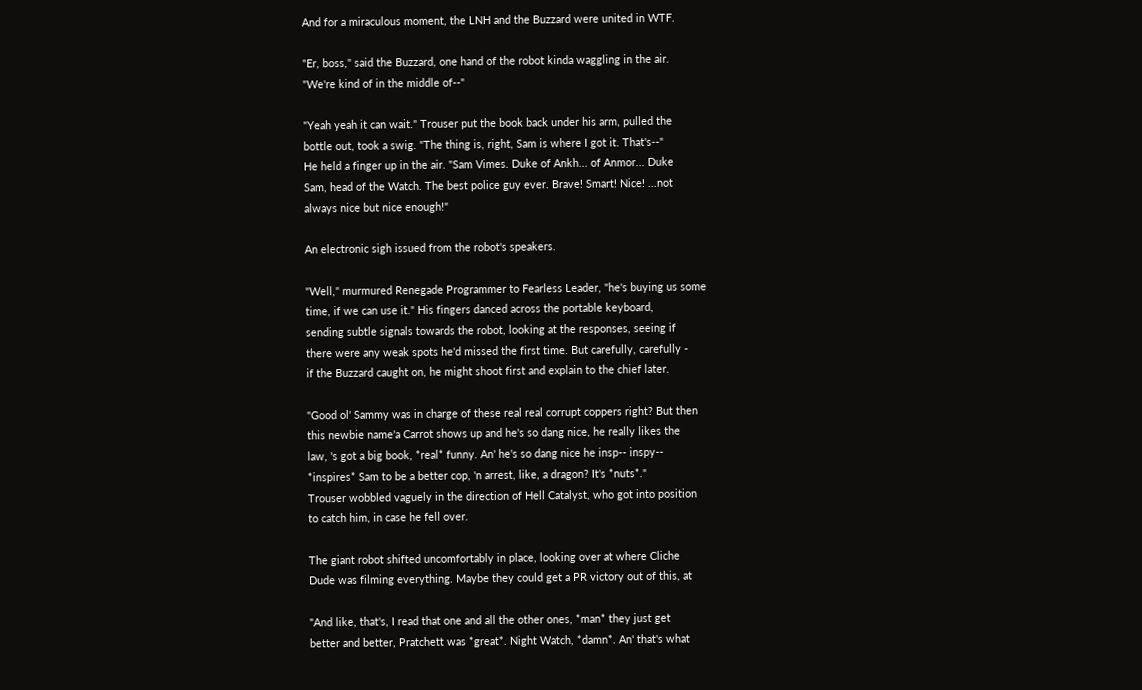And for a miraculous moment, the LNH and the Buzzard were united in WTF.

"Er, boss," said the Buzzard, one hand of the robot kinda waggling in the air.
"We're kind of in the middle of--"

"Yeah yeah it can wait." Trouser put the book back under his arm, pulled the
bottle out, took a swig. "The thing is, right, Sam is where I got it. That's--"
He held a finger up in the air. "Sam Vimes. Duke of Ankh... of Anmor... Duke
Sam, head of the Watch. The best police guy ever. Brave! Smart! Nice! ...not
always nice but nice enough!"

An electronic sigh issued from the robot's speakers.

"Well," murmured Renegade Programmer to Fearless Leader, "he's buying us some
time, if we can use it." His fingers danced across the portable keyboard,
sending subtle signals towards the robot, looking at the responses, seeing if
there were any weak spots he'd missed the first time. But carefully, carefully -
if the Buzzard caught on, he might shoot first and explain to the chief later.

"Good ol' Sammy was in charge of these real real corrupt coppers right? But then
this newbie name'a Carrot shows up and he's so dang nice, he really likes the
law, 's got a big book, *real* funny. An' he's so dang nice he insp-- inspy--
*inspires* Sam to be a better cop, 'n arrest, like, a dragon? It's *nuts*."
Trouser wobbled vaguely in the direction of Hell Catalyst, who got into position
to catch him, in case he fell over.

The giant robot shifted uncomfortably in place, looking over at where Cliche
Dude was filming everything. Maybe they could get a PR victory out of this, at

"And like, that's, I read that one and all the other ones, *man* they just get
better and better, Pratchett was *great*. Night Watch, *damn*. An' that's what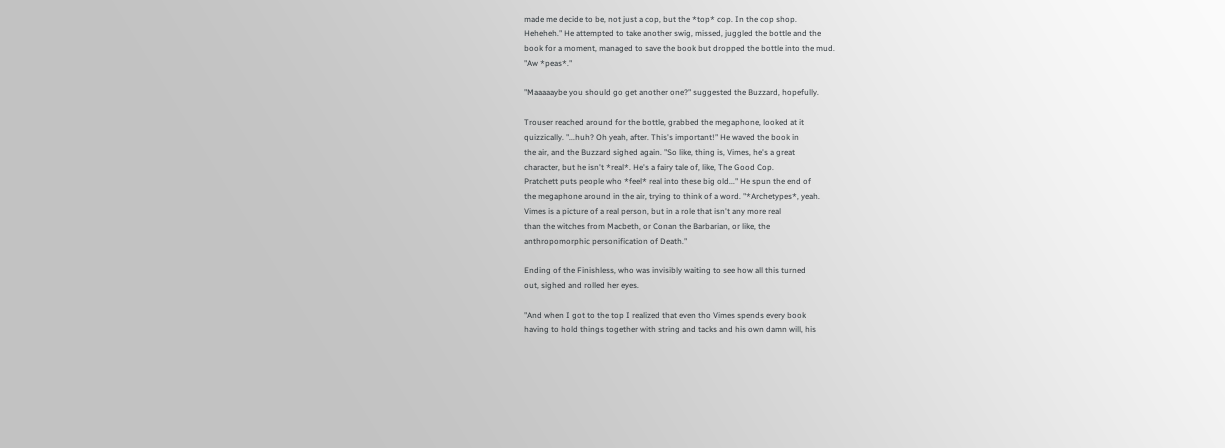made me decide to be, not just a cop, but the *top* cop. In the cop shop.
Heheheh." He attempted to take another swig, missed, juggled the bottle and the
book for a moment, managed to save the book but dropped the bottle into the mud.
"Aw *peas*."

"Maaaaaybe you should go get another one?" suggested the Buzzard, hopefully.

Trouser reached around for the bottle, grabbed the megaphone, looked at it
quizzically. "...huh? Oh yeah, after. This's important!" He waved the book in
the air, and the Buzzard sighed again. "So like, thing is, Vimes, he's a great
character, but he isn't *real*. He's a fairy tale of, like, The Good Cop.
Pratchett puts people who *feel* real into these big old..." He spun the end of
the megaphone around in the air, trying to think of a word. "*Archetypes*, yeah.
Vimes is a picture of a real person, but in a role that isn't any more real
than the witches from Macbeth, or Conan the Barbarian, or like, the
anthropomorphic personification of Death."

Ending of the Finishless, who was invisibly waiting to see how all this turned
out, sighed and rolled her eyes.

"And when I got to the top I realized that even tho Vimes spends every book
having to hold things together with string and tacks and his own damn will, his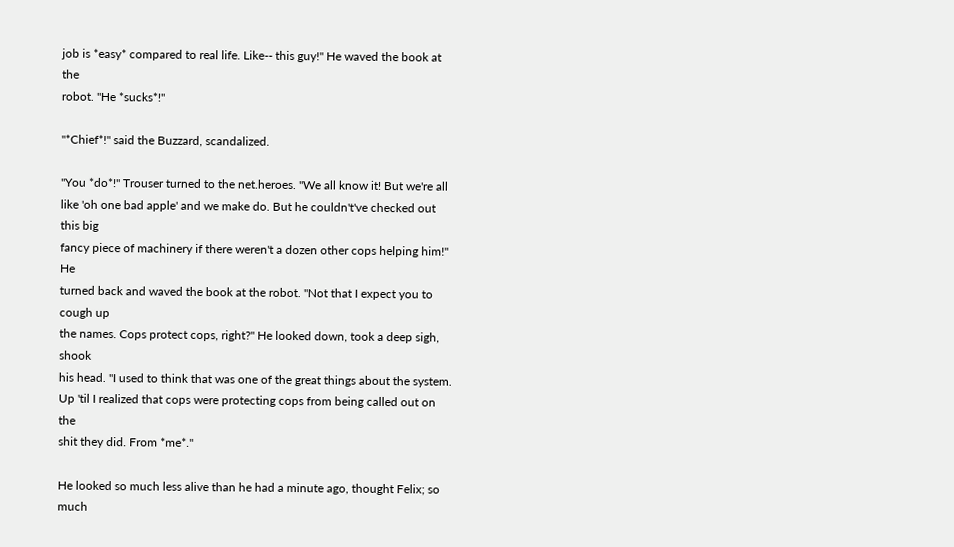job is *easy* compared to real life. Like-- this guy!" He waved the book at the
robot. "He *sucks*!"

"*Chief*!" said the Buzzard, scandalized.

"You *do*!" Trouser turned to the net.heroes. "We all know it! But we're all
like 'oh one bad apple' and we make do. But he couldn't've checked out this big
fancy piece of machinery if there weren't a dozen other cops helping him!" He
turned back and waved the book at the robot. "Not that I expect you to cough up
the names. Cops protect cops, right?" He looked down, took a deep sigh, shook
his head. "I used to think that was one of the great things about the system.
Up 'til I realized that cops were protecting cops from being called out on the
shit they did. From *me*."

He looked so much less alive than he had a minute ago, thought Felix; so much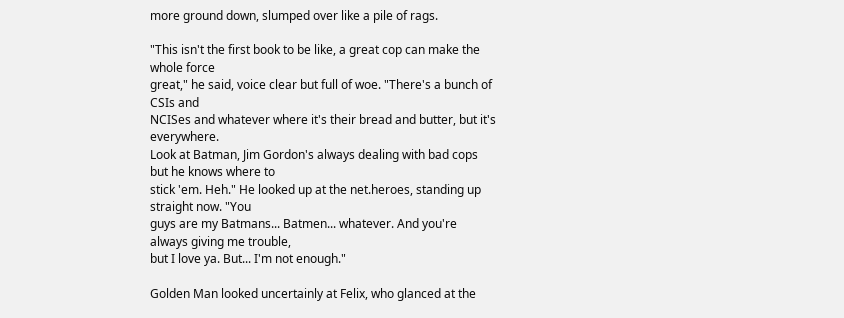more ground down, slumped over like a pile of rags.

"This isn't the first book to be like, a great cop can make the whole force
great," he said, voice clear but full of woe. "There's a bunch of CSIs and
NCISes and whatever where it's their bread and butter, but it's everywhere.
Look at Batman, Jim Gordon's always dealing with bad cops but he knows where to
stick 'em. Heh." He looked up at the net.heroes, standing up straight now. "You
guys are my Batmans... Batmen... whatever. And you're always giving me trouble,
but I love ya. But... I'm not enough."

Golden Man looked uncertainly at Felix, who glanced at the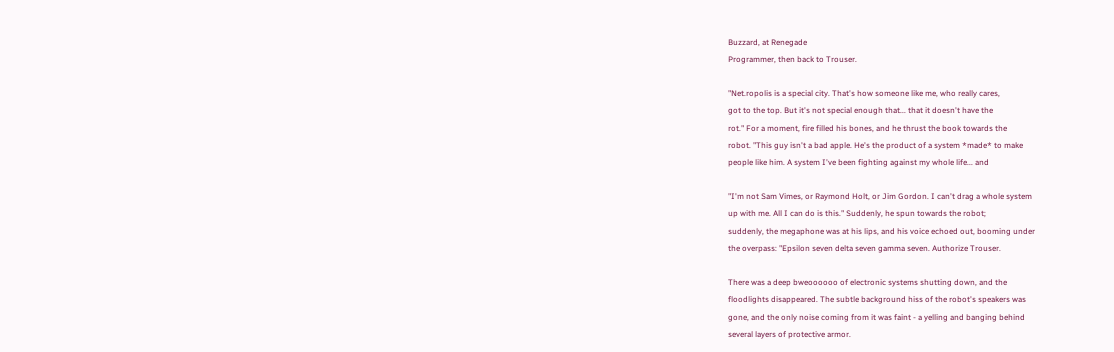Buzzard, at Renegade
Programmer, then back to Trouser.

"Net.ropolis is a special city. That's how someone like me, who really cares,
got to the top. But it's not special enough that... that it doesn't have the
rot." For a moment, fire filled his bones, and he thrust the book towards the
robot. "This guy isn't a bad apple. He's the product of a system *made* to make
people like him. A system I've been fighting against my whole life... and

"I'm not Sam Vimes, or Raymond Holt, or Jim Gordon. I can't drag a whole system
up with me. All I can do is this." Suddenly, he spun towards the robot;
suddenly, the megaphone was at his lips, and his voice echoed out, booming under
the overpass: "Epsilon seven delta seven gamma seven. Authorize Trouser.

There was a deep bweoooooo of electronic systems shutting down, and the
floodlights disappeared. The subtle background hiss of the robot's speakers was
gone, and the only noise coming from it was faint - a yelling and banging behind
several layers of protective armor.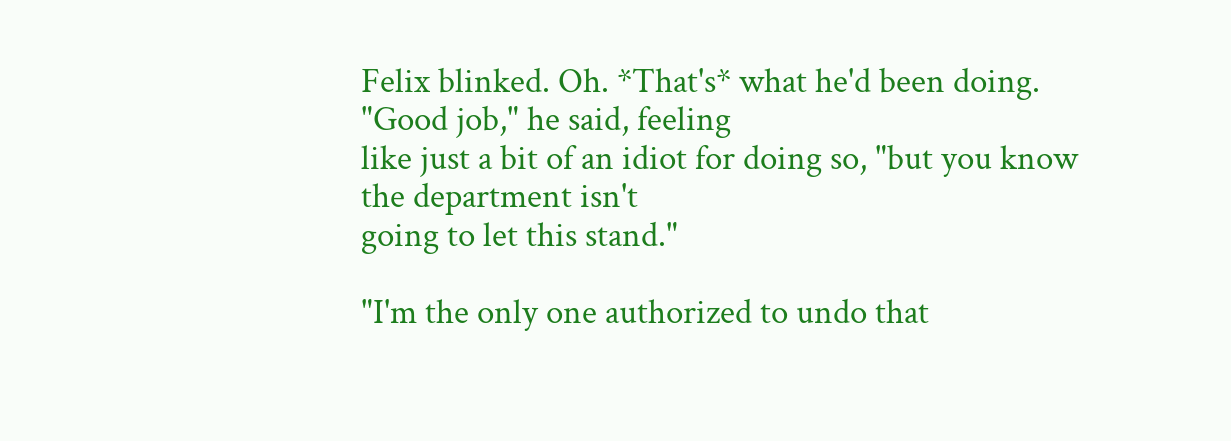Felix blinked. Oh. *That's* what he'd been doing. "Good job," he said, feeling
like just a bit of an idiot for doing so, "but you know the department isn't
going to let this stand."

"I'm the only one authorized to undo that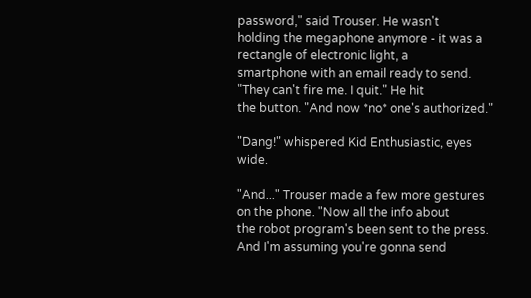password," said Trouser. He wasn't
holding the megaphone anymore - it was a rectangle of electronic light, a
smartphone with an email ready to send. "They can't fire me. I quit." He hit
the button. "And now *no* one's authorized."

"Dang!" whispered Kid Enthusiastic, eyes wide.

"And..." Trouser made a few more gestures on the phone. "Now all the info about
the robot program's been sent to the press. And I'm assuming you're gonna send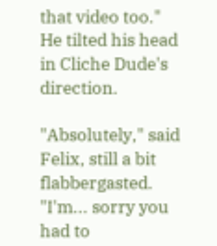that video too." He tilted his head in Cliche Dude's direction.

"Absolutely," said Felix, still a bit flabbergasted. "I'm... sorry you had to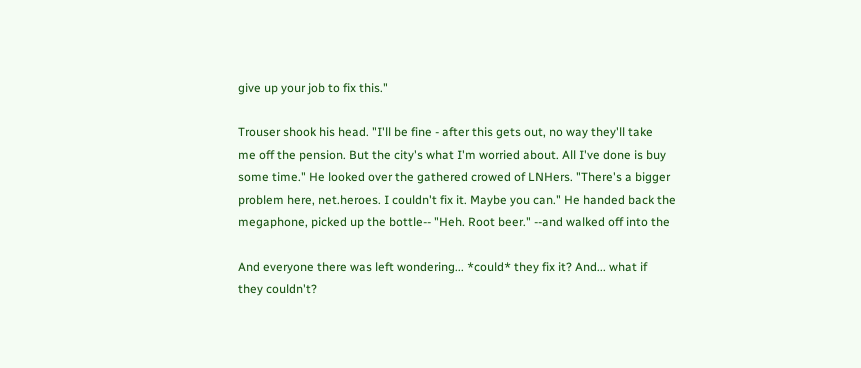give up your job to fix this."

Trouser shook his head. "I'll be fine - after this gets out, no way they'll take
me off the pension. But the city's what I'm worried about. All I've done is buy
some time." He looked over the gathered crowed of LNHers. "There's a bigger
problem here, net.heroes. I couldn't fix it. Maybe you can." He handed back the
megaphone, picked up the bottle-- "Heh. Root beer." --and walked off into the

And everyone there was left wondering... *could* they fix it? And... what if
they couldn't?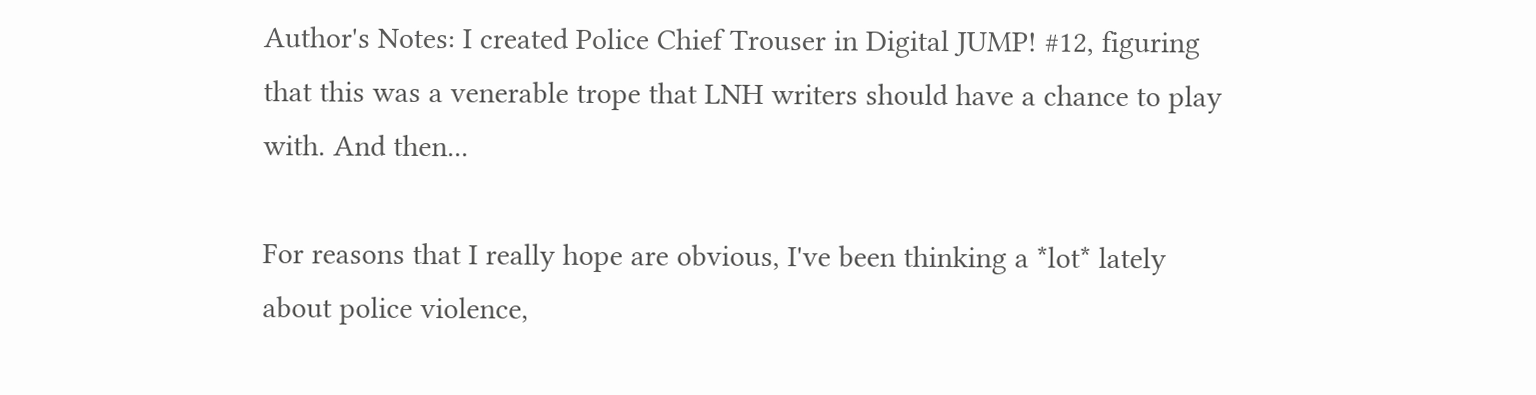Author's Notes: I created Police Chief Trouser in Digital JUMP! #12, figuring
that this was a venerable trope that LNH writers should have a chance to play
with. And then...

For reasons that I really hope are obvious, I've been thinking a *lot* lately
about police violence,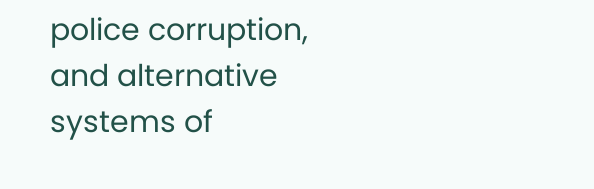police corruption, and alternative systems of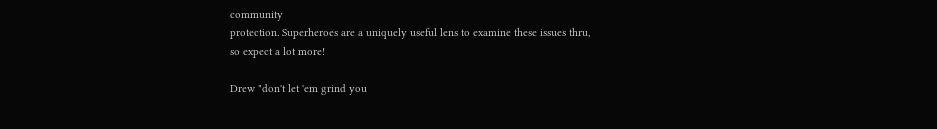community
protection. Superheroes are a uniquely useful lens to examine these issues thru,
so expect a lot more!

Drew "don't let 'em grind you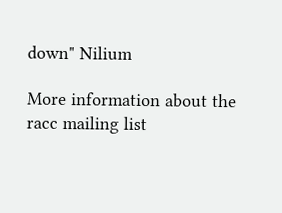down" Nilium

More information about the racc mailing list